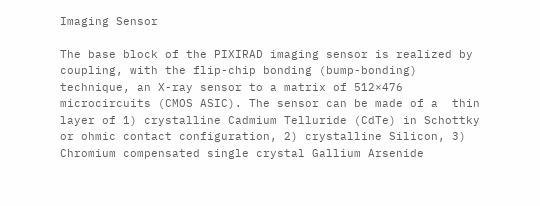Imaging Sensor

The base block of the PIXIRAD imaging sensor is realized by coupling, with the flip-chip bonding (bump-bonding) technique, an X-ray sensor to a matrix of 512×476 microcircuits (CMOS ASIC). The sensor can be made of a  thin layer of 1) crystalline Cadmium Telluride (CdTe) in Schottky or ohmic contact configuration, 2) crystalline Silicon, 3) Chromium compensated single crystal Gallium Arsenide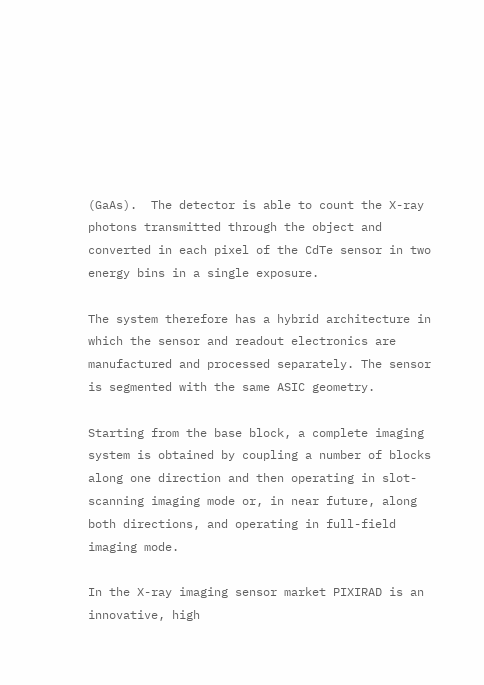(GaAs).  The detector is able to count the X-ray photons transmitted through the object and converted in each pixel of the CdTe sensor in two energy bins in a single exposure.

The system therefore has a hybrid architecture in which the sensor and readout electronics are manufactured and processed separately. The sensor is segmented with the same ASIC geometry.

Starting from the base block, a complete imaging system is obtained by coupling a number of blocks along one direction and then operating in slot-scanning imaging mode or, in near future, along both directions, and operating in full-field imaging mode.

In the X-ray imaging sensor market PIXIRAD is an innovative, high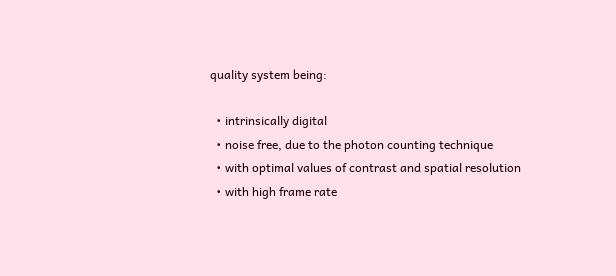quality system being:

  • intrinsically digital
  • noise free, due to the photon counting technique
  • with optimal values of contrast and spatial resolution
  • with high frame rate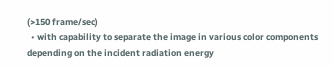(>150 frame/sec)
  • with capability to separate the image in various color components depending on the incident radiation energy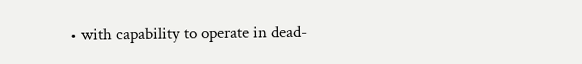• with capability to operate in dead-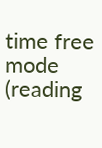time free mode (reading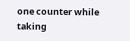one counter while taking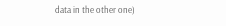data in the other one)